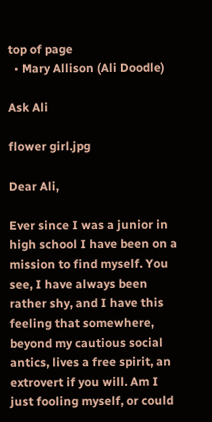top of page
  • Mary Allison (Ali Doodle)

Ask Ali

flower girl.jpg

Dear Ali,

Ever since I was a junior in high school I have been on a mission to find myself. You see, I have always been rather shy, and I have this feeling that somewhere, beyond my cautious social antics, lives a free spirit, an extrovert if you will. Am I just fooling myself, or could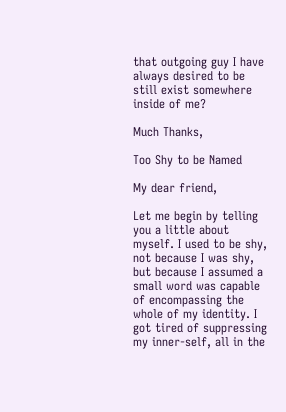that outgoing guy I have always desired to be still exist somewhere inside of me?

Much Thanks,

Too Shy to be Named

My dear friend,

Let me begin by telling you a little about myself. I used to be shy, not because I was shy, but because I assumed a small word was capable of encompassing the whole of my identity. I got tired of suppressing my inner-self, all in the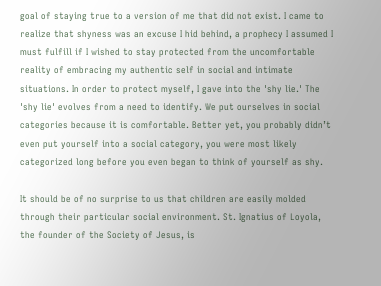goal of staying true to a version of me that did not exist. I came to realize that shyness was an excuse I hid behind, a prophecy I assumed I must fulfill if I wished to stay protected from the uncomfortable reality of embracing my authentic self in social and intimate situations. In order to protect myself, I gave into the 'shy lie.' The 'shy lie' evolves from a need to identify. We put ourselves in social categories because it is comfortable. Better yet, you probably didn’t even put yourself into a social category, you were most likely categorized long before you even began to think of yourself as shy.

It should be of no surprise to us that children are easily molded through their particular social environment. St. Ignatius of Loyola, the founder of the Society of Jesus, is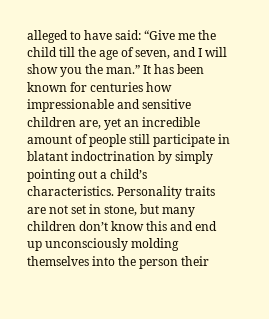alleged to have said: “Give me the child till the age of seven, and I will show you the man.” It has been known for centuries how impressionable and sensitive children are, yet an incredible amount of people still participate in blatant indoctrination by simply pointing out a child’s characteristics. Personality traits are not set in stone, but many children don’t know this and end up unconsciously molding themselves into the person their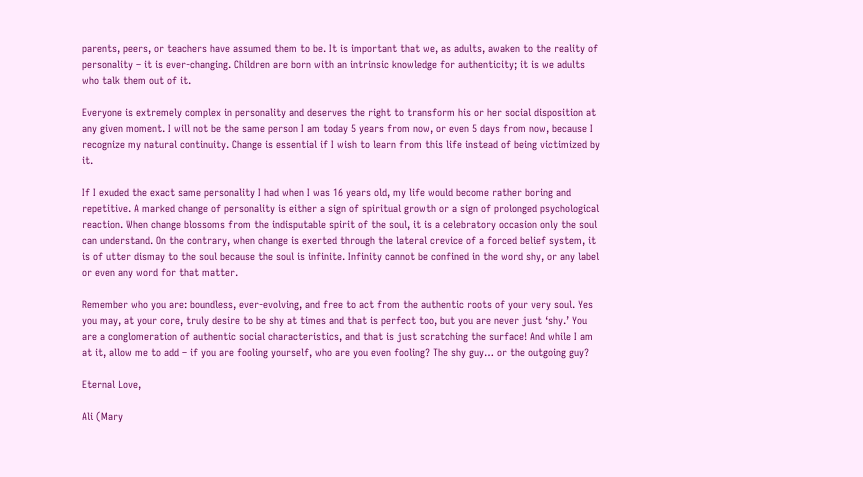parents, peers, or teachers have assumed them to be. It is important that we, as adults, awaken to the reality of personality – it is ever-changing. Children are born with an intrinsic knowledge for authenticity; it is we adults who talk them out of it.

Everyone is extremely complex in personality and deserves the right to transform his or her social disposition at any given moment. I will not be the same person I am today 5 years from now, or even 5 days from now, because I recognize my natural continuity. Change is essential if I wish to learn from this life instead of being victimized by it.

If I exuded the exact same personality I had when I was 16 years old, my life would become rather boring and repetitive. A marked change of personality is either a sign of spiritual growth or a sign of prolonged psychological reaction. When change blossoms from the indisputable spirit of the soul, it is a celebratory occasion only the soul can understand. On the contrary, when change is exerted through the lateral crevice of a forced belief system, it is of utter dismay to the soul because the soul is infinite. Infinity cannot be confined in the word shy, or any label or even any word for that matter.

Remember who you are: boundless, ever-evolving, and free to act from the authentic roots of your very soul. Yes you may, at your core, truly desire to be shy at times and that is perfect too, but you are never just ‘shy.’ You are a conglomeration of authentic social characteristics, and that is just scratching the surface! And while I am at it, allow me to add – if you are fooling yourself, who are you even fooling? The shy guy… or the outgoing guy?

Eternal Love,

Ali (Mary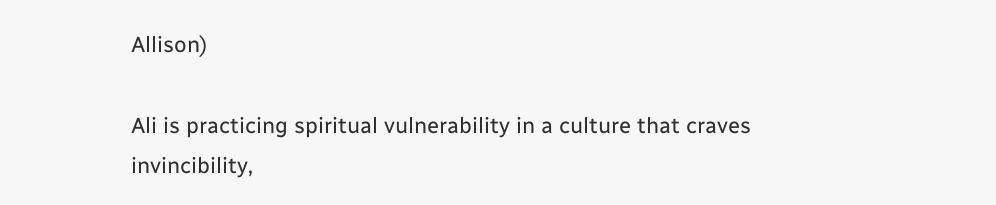Allison)

Ali is practicing spiritual vulnerability in a culture that craves invincibility,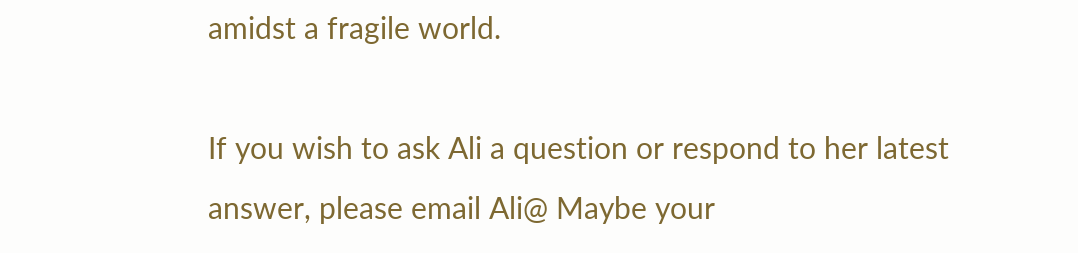amidst a fragile world.

If you wish to ask Ali a question or respond to her latest answer, please email Ali@ Maybe your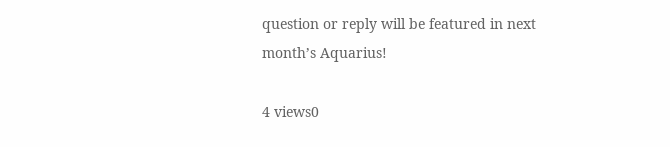question or reply will be featured in next month’s Aquarius!

4 views0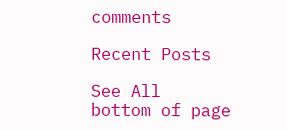comments

Recent Posts

See All
bottom of page